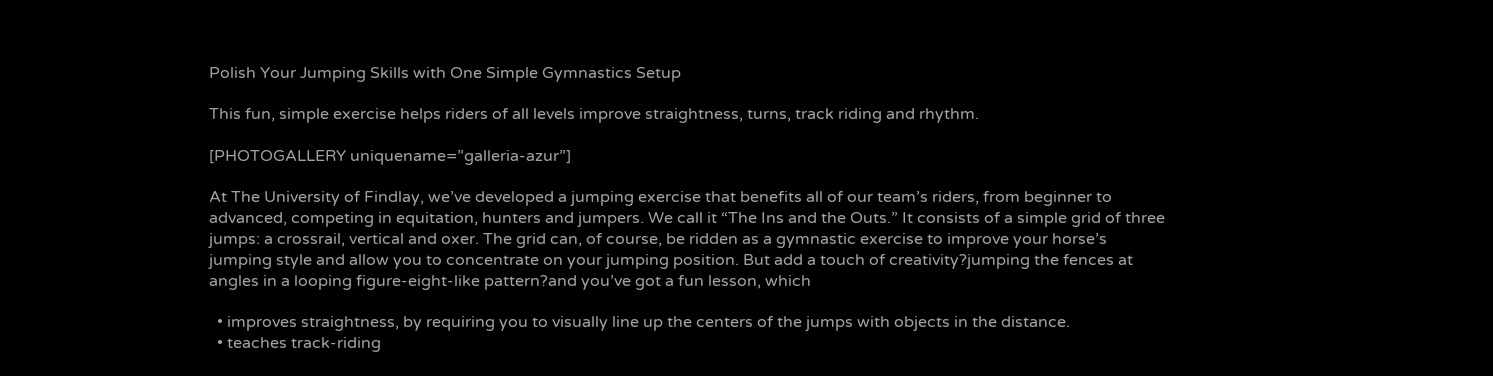Polish Your Jumping Skills with One Simple Gymnastics Setup

This fun, simple exercise helps riders of all levels improve straightness, turns, track riding and rhythm.

[PHOTOGALLERY uniquename=”galleria-azur”]

At The University of Findlay, we’ve developed a jumping exercise that benefits all of our team’s riders, from beginner to advanced, competing in equitation, hunters and jumpers. We call it “The Ins and the Outs.” It consists of a simple grid of three jumps: a crossrail, vertical and oxer. The grid can, of course, be ridden as a gymnastic exercise to improve your horse’s jumping style and allow you to concentrate on your jumping position. But add a touch of creativity?jumping the fences at angles in a looping figure-eight-like pattern?and you’ve got a fun lesson, which

  • improves straightness, by requiring you to visually line up the centers of the jumps with objects in the distance.
  • teaches track-riding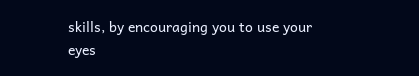skills, by encouraging you to use your eyes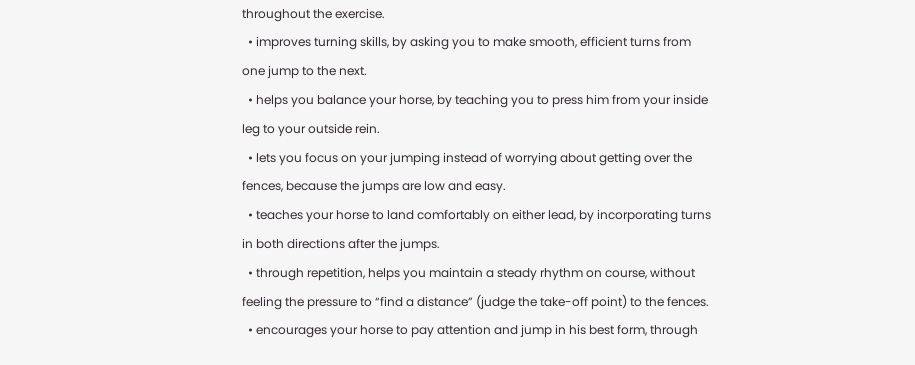throughout the exercise.
  • improves turning skills, by asking you to make smooth, efficient turns from one jump to the next.
  • helps you balance your horse, by teaching you to press him from your inside leg to your outside rein.
  • lets you focus on your jumping instead of worrying about getting over the fences, because the jumps are low and easy.
  • teaches your horse to land comfortably on either lead, by incorporating turns in both directions after the jumps.
  • through repetition, helps you maintain a steady rhythm on course, without feeling the pressure to “find a distance” (judge the take-off point) to the fences.
  • encourages your horse to pay attention and jump in his best form, through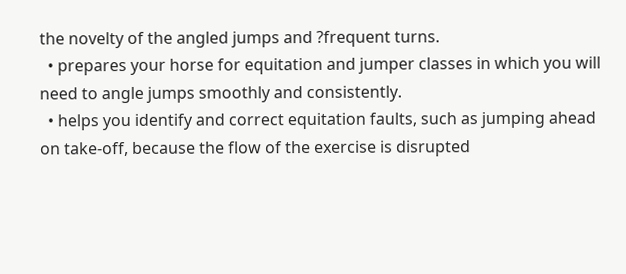the novelty of the angled jumps and ?frequent turns.
  • prepares your horse for equitation and jumper classes in which you will need to angle jumps smoothly and consistently.
  • helps you identify and correct equitation faults, such as jumping ahead on take-off, because the flow of the exercise is disrupted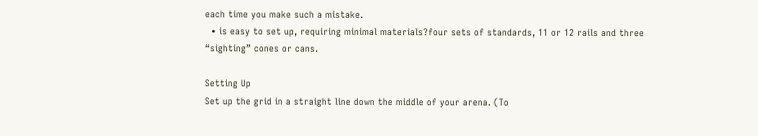each time you make such a mistake.
  • is easy to set up, requiring minimal materials?four sets of standards, 11 or 12 rails and three “sighting” cones or cans.

Setting Up
Set up the grid in a straight line down the middle of your arena. (To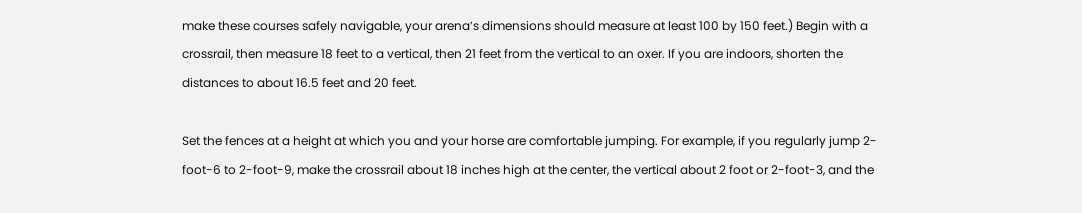make these courses safely navigable, your arena’s dimensions should measure at least 100 by 150 feet.) Begin with a crossrail, then measure 18 feet to a vertical, then 21 feet from the vertical to an oxer. If you are indoors, shorten the distances to about 16.5 feet and 20 feet.

Set the fences at a height at which you and your horse are comfortable jumping. For example, if you regularly jump 2-foot-6 to 2-foot-9, make the crossrail about 18 inches high at the center, the vertical about 2 foot or 2-foot-3, and the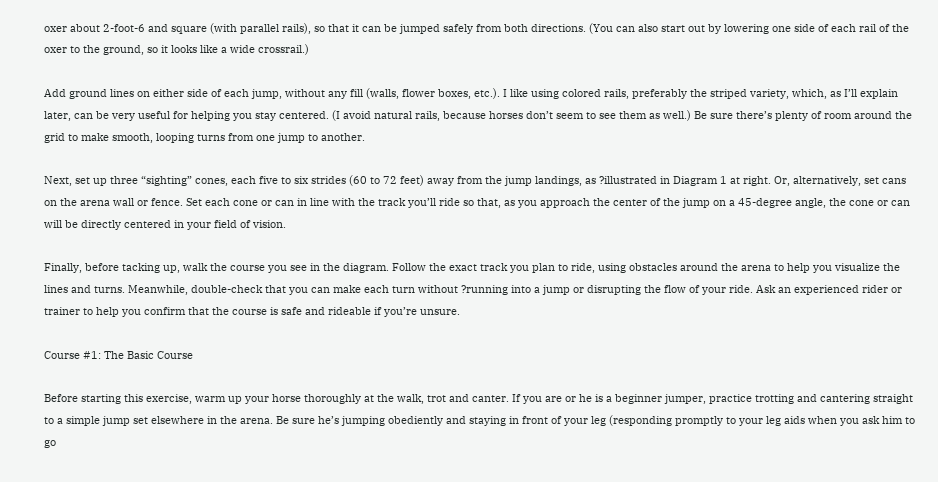oxer about 2-foot-6 and square (with parallel rails), so that it can be jumped safely from both directions. (You can also start out by lowering one side of each rail of the oxer to the ground, so it looks like a wide crossrail.)

Add ground lines on either side of each jump, without any fill (walls, flower boxes, etc.). I like using colored rails, preferably the striped variety, which, as I’ll explain later, can be very useful for helping you stay centered. (I avoid natural rails, because horses don’t seem to see them as well.) Be sure there’s plenty of room around the grid to make smooth, looping turns from one jump to another.

Next, set up three “sighting” cones, each five to six strides (60 to 72 feet) away from the jump landings, as ?illustrated in Diagram 1 at right. Or, alternatively, set cans on the arena wall or fence. Set each cone or can in line with the track you’ll ride so that, as you approach the center of the jump on a 45-degree angle, the cone or can will be directly centered in your field of vision.

Finally, before tacking up, walk the course you see in the diagram. Follow the exact track you plan to ride, using obstacles around the arena to help you visualize the lines and turns. Meanwhile, double-check that you can make each turn without ?running into a jump or disrupting the flow of your ride. Ask an experienced rider or trainer to help you confirm that the course is safe and rideable if you’re unsure.

Course #1: The Basic Course

Before starting this exercise, warm up your horse thoroughly at the walk, trot and canter. If you are or he is a beginner jumper, practice trotting and cantering straight to a simple jump set elsewhere in the arena. Be sure he’s jumping obediently and staying in front of your leg (responding promptly to your leg aids when you ask him to go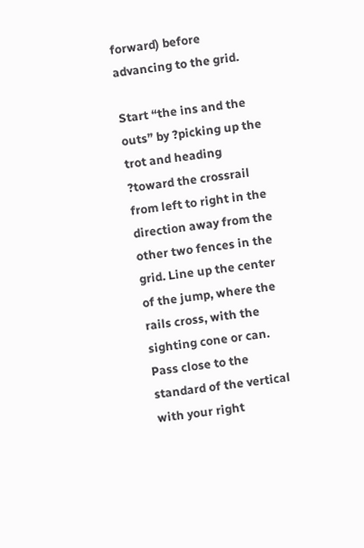forward) before advancing to the grid.

Start “the ins and the outs” by ?picking up the trot and heading ?toward the crossrail from left to right in the direction away from the other two fences in the grid. Line up the center of the jump, where the rails cross, with the sighting cone or can. Pass close to the standard of the vertical with your right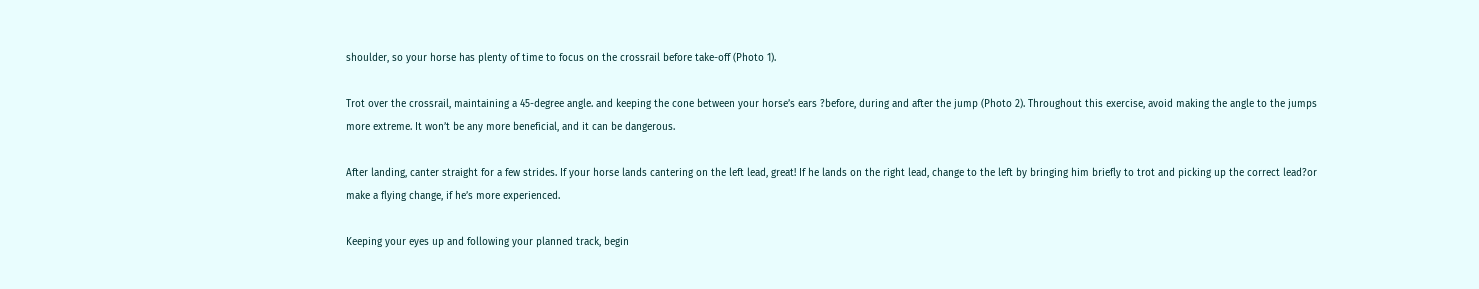shoulder, so your horse has plenty of time to focus on the crossrail before take-off (Photo 1).

Trot over the crossrail, maintaining a 45-degree angle. and keeping the cone between your horse’s ears ?before, during and after the jump (Photo 2). Throughout this exercise, avoid making the angle to the jumps more extreme. It won’t be any more beneficial, and it can be dangerous.

After landing, canter straight for a few strides. If your horse lands cantering on the left lead, great! If he lands on the right lead, change to the left by bringing him briefly to trot and picking up the correct lead?or make a flying change, if he’s more experienced.

Keeping your eyes up and following your planned track, begin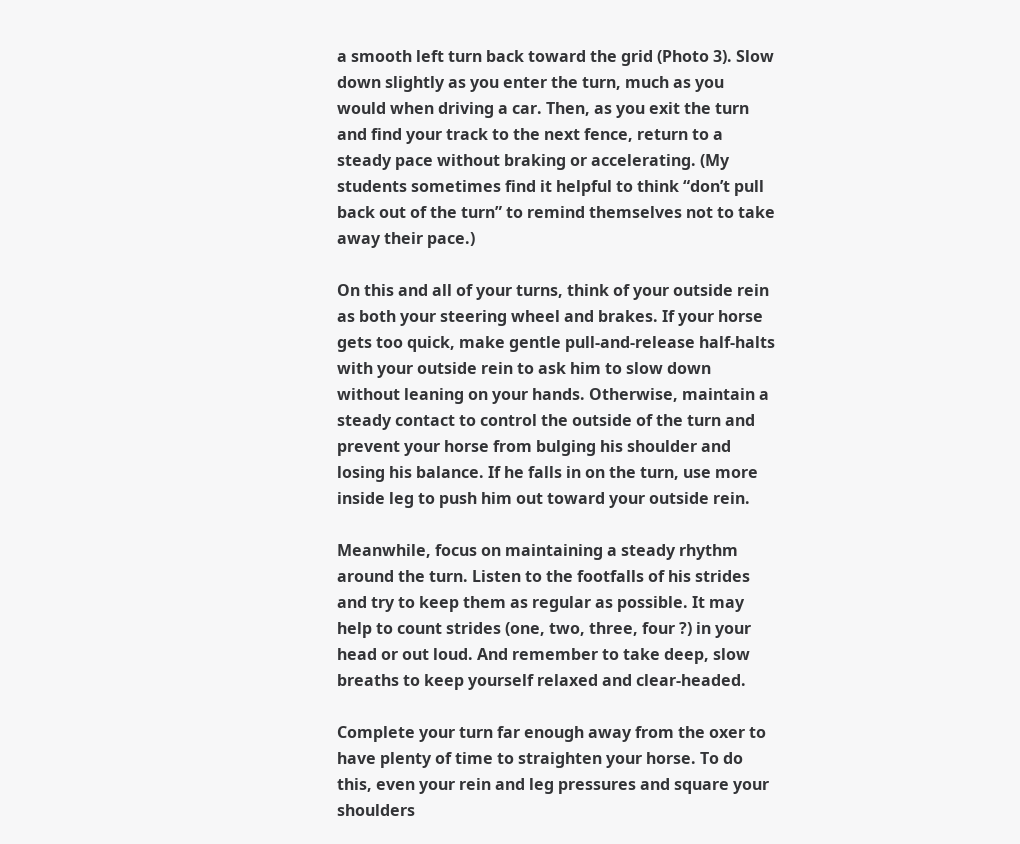a smooth left turn back toward the grid (Photo 3). Slow down slightly as you enter the turn, much as you would when driving a car. Then, as you exit the turn and find your track to the next fence, return to a steady pace without braking or accelerating. (My students sometimes find it helpful to think “don’t pull back out of the turn” to remind themselves not to take away their pace.)

On this and all of your turns, think of your outside rein as both your steering wheel and brakes. If your horse gets too quick, make gentle pull-and-release half-halts with your outside rein to ask him to slow down without leaning on your hands. Otherwise, maintain a steady contact to control the outside of the turn and prevent your horse from bulging his shoulder and losing his balance. If he falls in on the turn, use more inside leg to push him out toward your outside rein.

Meanwhile, focus on maintaining a steady rhythm around the turn. Listen to the footfalls of his strides and try to keep them as regular as possible. It may help to count strides (one, two, three, four ?) in your head or out loud. And remember to take deep, slow breaths to keep yourself relaxed and clear-headed.

Complete your turn far enough away from the oxer to have plenty of time to straighten your horse. To do this, even your rein and leg pressures and square your shoulders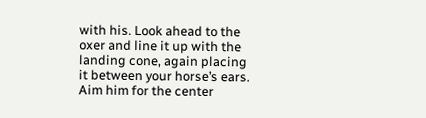with his. Look ahead to the oxer and line it up with the landing cone, again placing it between your horse’s ears. Aim him for the center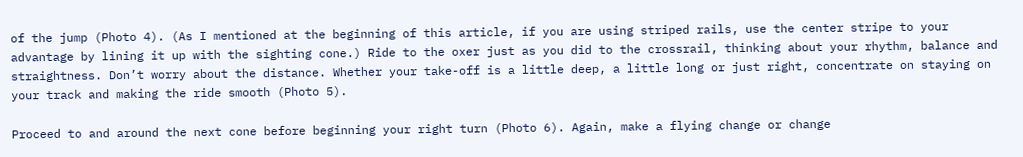of the jump (Photo 4). (As I mentioned at the beginning of this article, if you are using striped rails, use the center stripe to your advantage by lining it up with the sighting cone.) Ride to the oxer just as you did to the crossrail, thinking about your rhythm, balance and straightness. Don’t worry about the distance. Whether your take-off is a little deep, a little long or just right, concentrate on staying on your track and making the ride smooth (Photo 5).

Proceed to and around the next cone before beginning your right turn (Photo 6). Again, make a flying change or change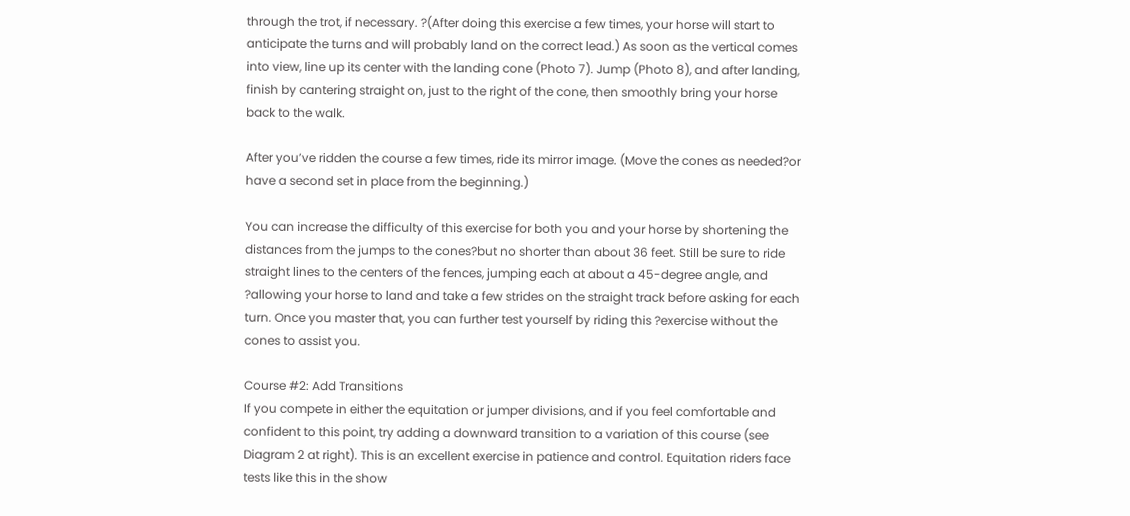through the trot, if necessary. ?(After doing this exercise a few times, your horse will start to anticipate the turns and will probably land on the correct lead.) As soon as the vertical comes into view, line up its center with the landing cone (Photo 7). Jump (Photo 8), and after landing, finish by cantering straight on, just to the right of the cone, then smoothly bring your horse back to the walk.

After you’ve ridden the course a few times, ride its mirror image. (Move the cones as needed?or have a second set in place from the beginning.)

You can increase the difficulty of this exercise for both you and your horse by shortening the distances from the jumps to the cones?but no shorter than about 36 feet. Still be sure to ride straight lines to the centers of the fences, jumping each at about a 45-degree angle, and ?allowing your horse to land and take a few strides on the straight track before asking for each turn. Once you master that, you can further test yourself by riding this ?exercise without the cones to assist you.

Course #2: Add Transitions
If you compete in either the equitation or jumper divisions, and if you feel comfortable and confident to this point, try adding a downward transition to a variation of this course (see Diagram 2 at right). This is an excellent exercise in patience and control. Equitation riders face tests like this in the show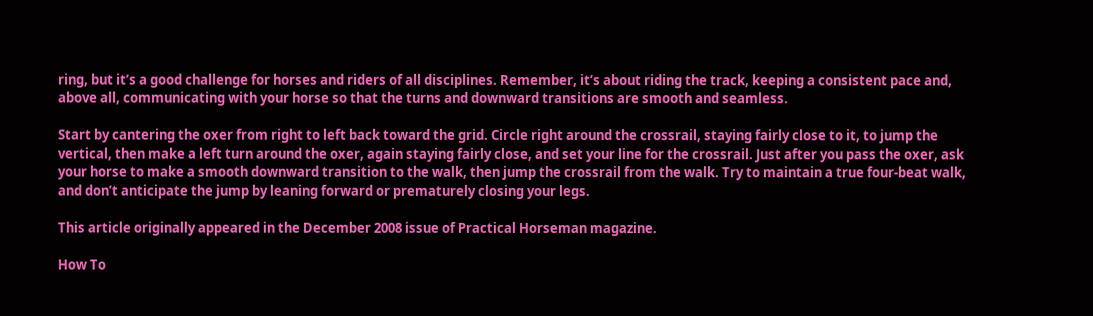ring, but it’s a good challenge for horses and riders of all disciplines. Remember, it’s about riding the track, keeping a consistent pace and, above all, communicating with your horse so that the turns and downward transitions are smooth and seamless.

Start by cantering the oxer from right to left back toward the grid. Circle right around the crossrail, staying fairly close to it, to jump the vertical, then make a left turn around the oxer, again staying fairly close, and set your line for the crossrail. Just after you pass the oxer, ask your horse to make a smooth downward transition to the walk, then jump the crossrail from the walk. Try to maintain a true four-beat walk, and don’t anticipate the jump by leaning forward or prematurely closing your legs.

This article originally appeared in the December 2008 issue of Practical Horseman magazine.

How To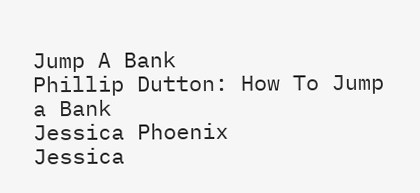Jump A Bank
Phillip Dutton: How To Jump a Bank
Jessica Phoenix
Jessica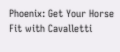Phoenix: Get Your Horse Fit with Cavalletti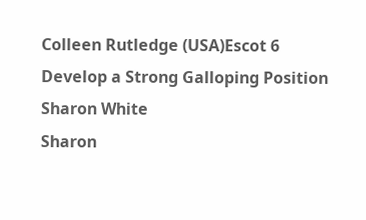Colleen Rutledge (USA)Escot 6
Develop a Strong Galloping Position
Sharon White
Sharon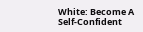White: Become A Self-Confident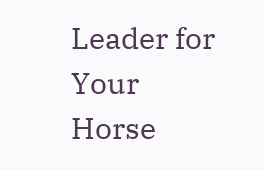Leader for Your Horse